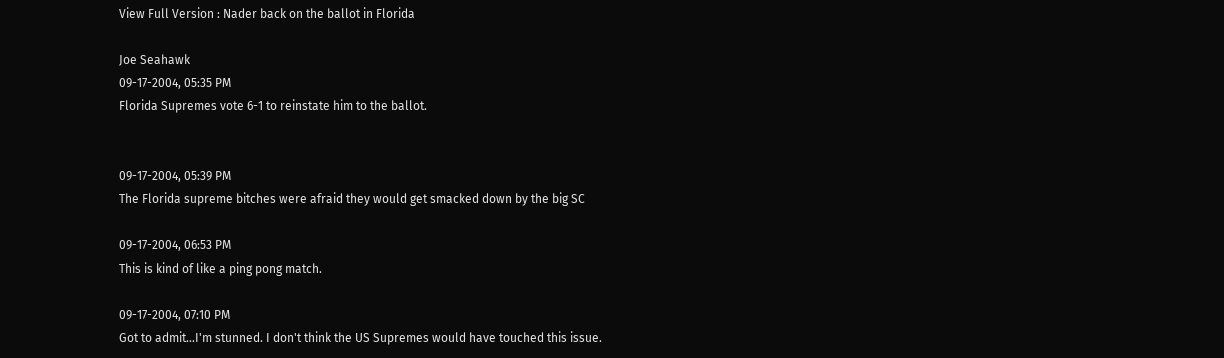View Full Version : Nader back on the ballot in Florida

Joe Seahawk
09-17-2004, 05:35 PM
Florida Supremes vote 6-1 to reinstate him to the ballot.


09-17-2004, 05:39 PM
The Florida supreme bitches were afraid they would get smacked down by the big SC

09-17-2004, 06:53 PM
This is kind of like a ping pong match.

09-17-2004, 07:10 PM
Got to admit...I'm stunned. I don't think the US Supremes would have touched this issue.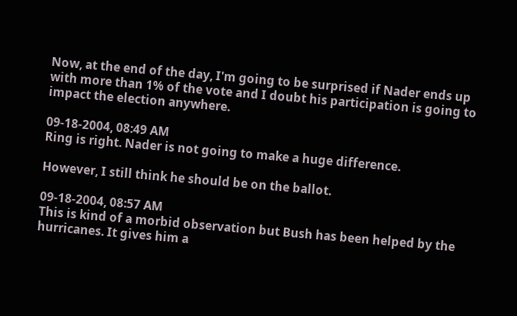Now, at the end of the day, I'm going to be surprised if Nader ends up with more than 1% of the vote and I doubt his participation is going to impact the election anywhere.

09-18-2004, 08:49 AM
Ring is right. Nader is not going to make a huge difference.

However, I still think he should be on the ballot.

09-18-2004, 08:57 AM
This is kind of a morbid observation but Bush has been helped by the hurricanes. It gives him a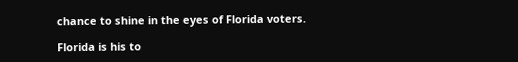chance to shine in the eyes of Florida voters.

Florida is his to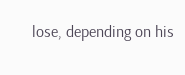lose, depending on his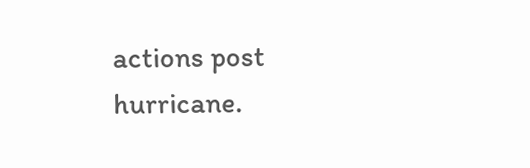actions post hurricane.